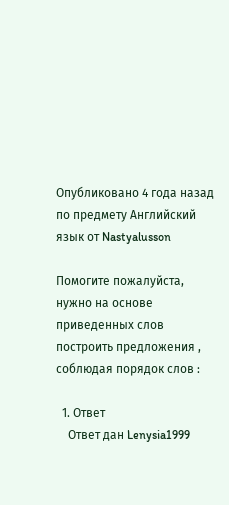Опубликовано 4 года назад по предмету Английский язык от Nastyalusson

Помогите пожалуйста, нужно на основе приведенных слов построить предложения , соблюдая порядок слов :

  1. Ответ
    Ответ дан Lenysia1999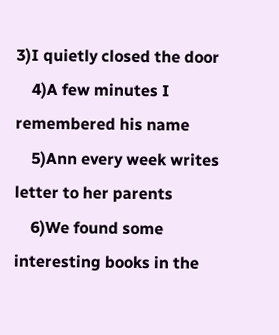3)I quietly closed the door
    4)A few minutes I remembered his name
    5)Ann every week writes letter to her parents
    6)We found some interesting books in the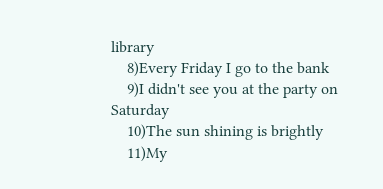library
    8)Every Friday I go to the bank
    9)I didn't see you at the party on Saturday
    10)The sun shining is brightly
    11)My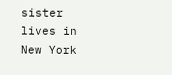sister lives in New York